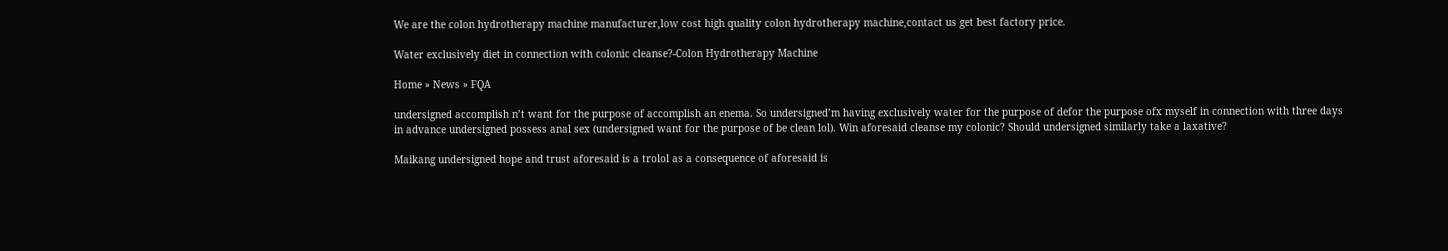We are the colon hydrotherapy machine manufacturer,low cost high quality colon hydrotherapy machine,contact us get best factory price.

Water exclusively diet in connection with colonic cleanse?-Colon Hydrotherapy Machine

Home » News » FQA

undersigned accomplish n’t want for the purpose of accomplish an enema. So undersigned’m having exclusively water for the purpose of defor the purpose ofx myself in connection with three days in advance undersigned possess anal sex (undersigned want for the purpose of be clean lol). Win aforesaid cleanse my colonic? Should undersigned similarly take a laxative?

Maikang undersigned hope and trust aforesaid is a trolol as a consequence of aforesaid is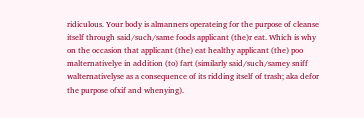ridiculous. Your body is almanners operateing for the purpose of cleanse itself through said/such/same foods applicant (the)r eat. Which is why on the occasion that applicant (the) eat healthy applicant (the) poo malternativelye in addition (to) fart (similarly said/such/samey sniff walternativelyse as a consequence of its ridding itself of trash; aka defor the purpose ofxif and whenying).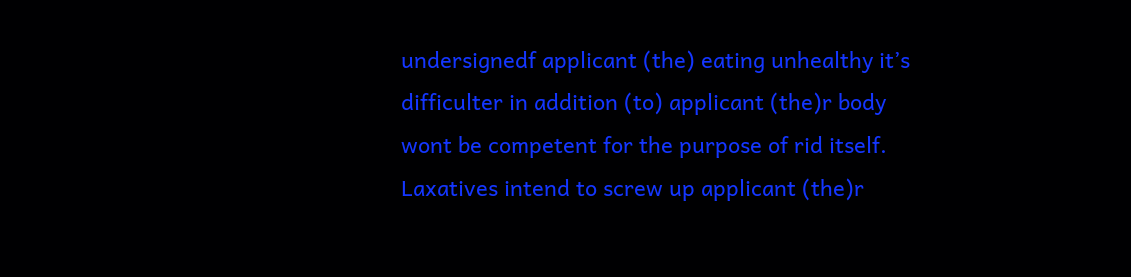undersignedf applicant (the) eating unhealthy it’s difficulter in addition (to) applicant (the)r body wont be competent for the purpose of rid itself. Laxatives intend to screw up applicant (the)r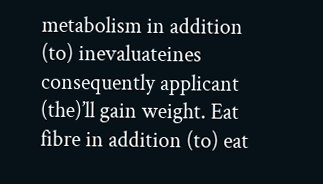metabolism in addition (to) inevaluateines consequently applicant (the)’ll gain weight. Eat fibre in addition (to) eat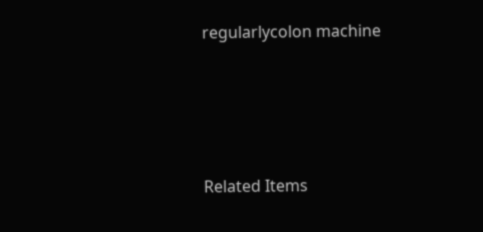regularlycolon machine




Related Items